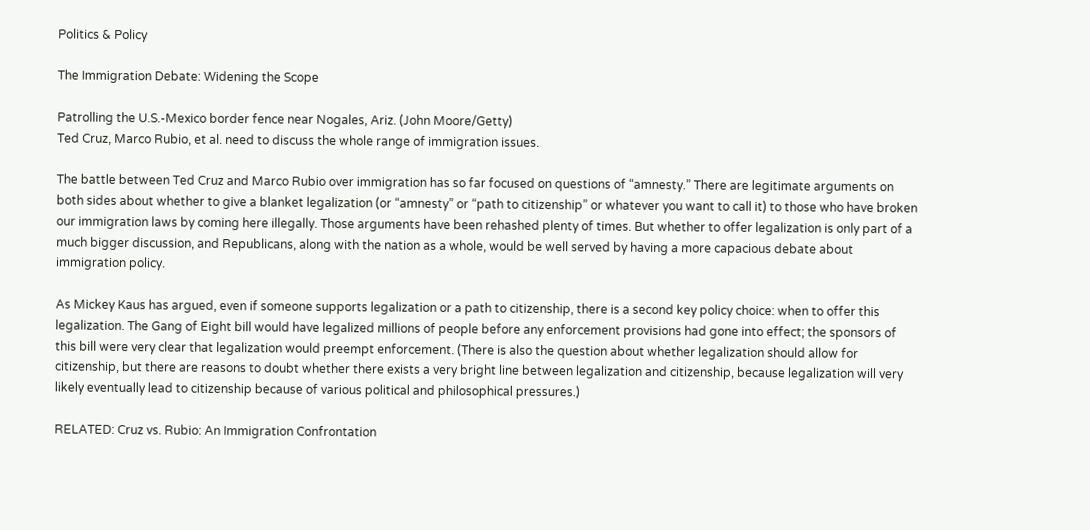Politics & Policy

The Immigration Debate: Widening the Scope

Patrolling the U.S.-Mexico border fence near Nogales, Ariz. (John Moore/Getty)
Ted Cruz, Marco Rubio, et al. need to discuss the whole range of immigration issues.

The battle between Ted Cruz and Marco Rubio over immigration has so far focused on questions of “amnesty.” There are legitimate arguments on both sides about whether to give a blanket legalization (or “amnesty” or “path to citizenship” or whatever you want to call it) to those who have broken our immigration laws by coming here illegally. Those arguments have been rehashed plenty of times. But whether to offer legalization is only part of a much bigger discussion, and Republicans, along with the nation as a whole, would be well served by having a more capacious debate about immigration policy.

As Mickey Kaus has argued, even if someone supports legalization or a path to citizenship, there is a second key policy choice: when to offer this legalization. The Gang of Eight bill would have legalized millions of people before any enforcement provisions had gone into effect; the sponsors of this bill were very clear that legalization would preempt enforcement. (There is also the question about whether legalization should allow for citizenship, but there are reasons to doubt whether there exists a very bright line between legalization and citizenship, because legalization will very likely eventually lead to citizenship because of various political and philosophical pressures.)

RELATED: Cruz vs. Rubio: An Immigration Confrontation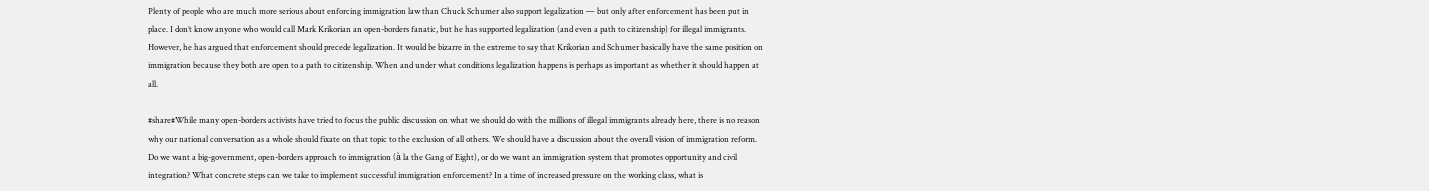Plenty of people who are much more serious about enforcing immigration law than Chuck Schumer also support legalization — but only after enforcement has been put in place. I don’t know anyone who would call Mark Krikorian an open-borders fanatic, but he has supported legalization (and even a path to citizenship) for illegal immigrants. However, he has argued that enforcement should precede legalization. It would be bizarre in the extreme to say that Krikorian and Schumer basically have the same position on immigration because they both are open to a path to citizenship. When and under what conditions legalization happens is perhaps as important as whether it should happen at all.

#share#While many open-borders activists have tried to focus the public discussion on what we should do with the millions of illegal immigrants already here, there is no reason why our national conversation as a whole should fixate on that topic to the exclusion of all others. We should have a discussion about the overall vision of immigration reform. Do we want a big-government, open-borders approach to immigration (à la the Gang of Eight), or do we want an immigration system that promotes opportunity and civil integration? What concrete steps can we take to implement successful immigration enforcement? In a time of increased pressure on the working class, what is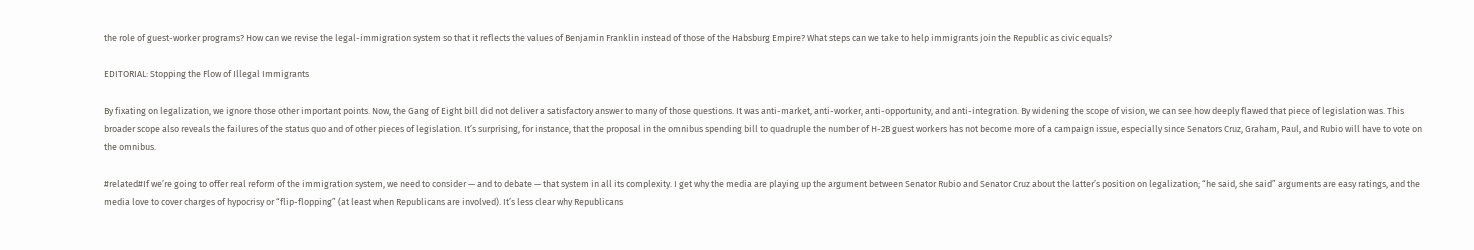the role of guest-worker programs? How can we revise the legal-immigration system so that it reflects the values of Benjamin Franklin instead of those of the Habsburg Empire? What steps can we take to help immigrants join the Republic as civic equals?

EDITORIAL: Stopping the Flow of Illegal Immigrants

By fixating on legalization, we ignore those other important points. Now, the Gang of Eight bill did not deliver a satisfactory answer to many of those questions. It was anti-market, anti-worker, anti-opportunity, and anti-integration. By widening the scope of vision, we can see how deeply flawed that piece of legislation was. This broader scope also reveals the failures of the status quo and of other pieces of legislation. It’s surprising, for instance, that the proposal in the omnibus spending bill to quadruple the number of H-2B guest workers has not become more of a campaign issue, especially since Senators Cruz, Graham, Paul, and Rubio will have to vote on the omnibus.

#related#If we’re going to offer real reform of the immigration system, we need to consider — and to debate — that system in all its complexity. I get why the media are playing up the argument between Senator Rubio and Senator Cruz about the latter’s position on legalization; “he said, she said” arguments are easy ratings, and the media love to cover charges of hypocrisy or “flip-flopping” (at least when Republicans are involved). It’s less clear why Republicans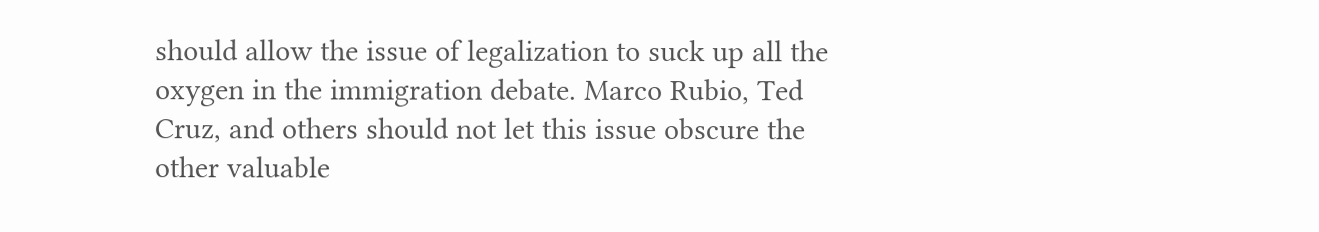should allow the issue of legalization to suck up all the oxygen in the immigration debate. Marco Rubio, Ted Cruz, and others should not let this issue obscure the other valuable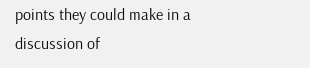points they could make in a discussion of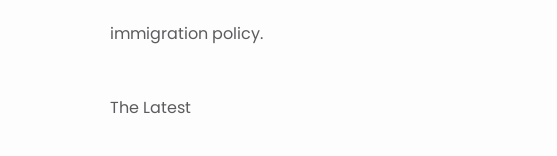immigration policy.


The Latest